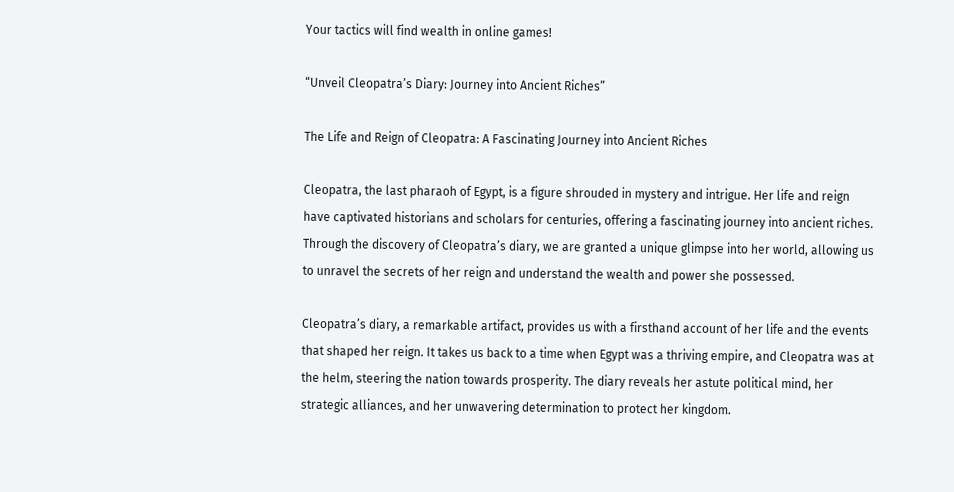Your tactics will find wealth in online games!

“Unveil Cleopatra’s Diary: Journey into Ancient Riches”

The Life and Reign of Cleopatra: A Fascinating Journey into Ancient Riches

Cleopatra, the last pharaoh of Egypt, is a figure shrouded in mystery and intrigue. Her life and reign have captivated historians and scholars for centuries, offering a fascinating journey into ancient riches. Through the discovery of Cleopatra’s diary, we are granted a unique glimpse into her world, allowing us to unravel the secrets of her reign and understand the wealth and power she possessed.

Cleopatra’s diary, a remarkable artifact, provides us with a firsthand account of her life and the events that shaped her reign. It takes us back to a time when Egypt was a thriving empire, and Cleopatra was at the helm, steering the nation towards prosperity. The diary reveals her astute political mind, her strategic alliances, and her unwavering determination to protect her kingdom.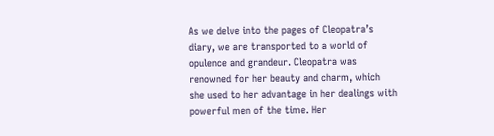As we delve into the pages of Cleopatra’s diary, we are transported to a world of opulence and grandeur. Cleopatra was renowned for her beauty and charm, which she used to her advantage in her dealings with powerful men of the time. Her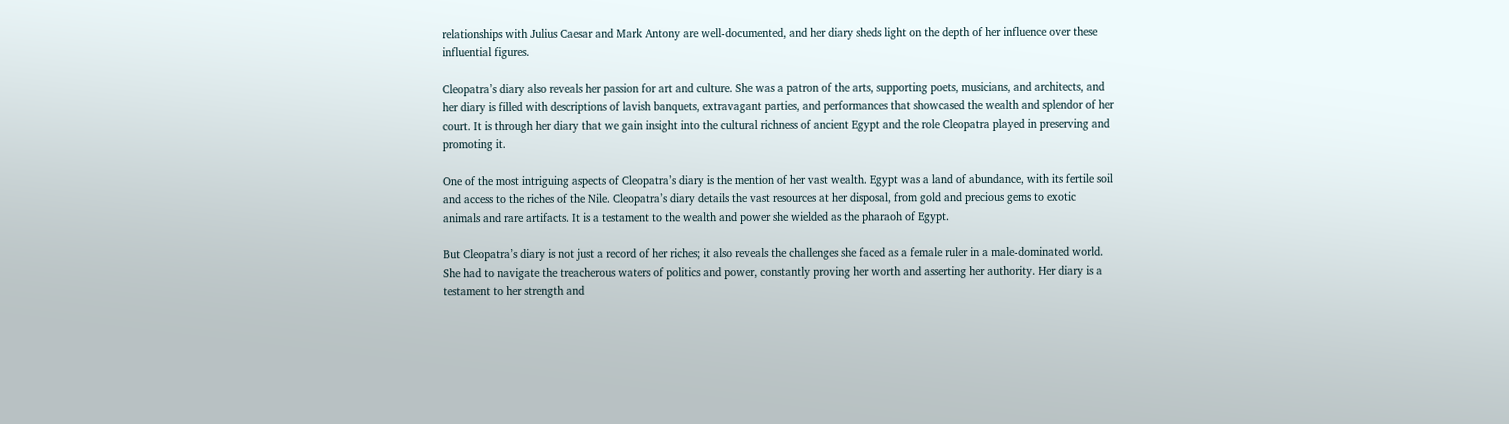relationships with Julius Caesar and Mark Antony are well-documented, and her diary sheds light on the depth of her influence over these influential figures.

Cleopatra’s diary also reveals her passion for art and culture. She was a patron of the arts, supporting poets, musicians, and architects, and her diary is filled with descriptions of lavish banquets, extravagant parties, and performances that showcased the wealth and splendor of her court. It is through her diary that we gain insight into the cultural richness of ancient Egypt and the role Cleopatra played in preserving and promoting it.

One of the most intriguing aspects of Cleopatra’s diary is the mention of her vast wealth. Egypt was a land of abundance, with its fertile soil and access to the riches of the Nile. Cleopatra’s diary details the vast resources at her disposal, from gold and precious gems to exotic animals and rare artifacts. It is a testament to the wealth and power she wielded as the pharaoh of Egypt.

But Cleopatra’s diary is not just a record of her riches; it also reveals the challenges she faced as a female ruler in a male-dominated world. She had to navigate the treacherous waters of politics and power, constantly proving her worth and asserting her authority. Her diary is a testament to her strength and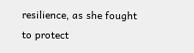resilience, as she fought to protect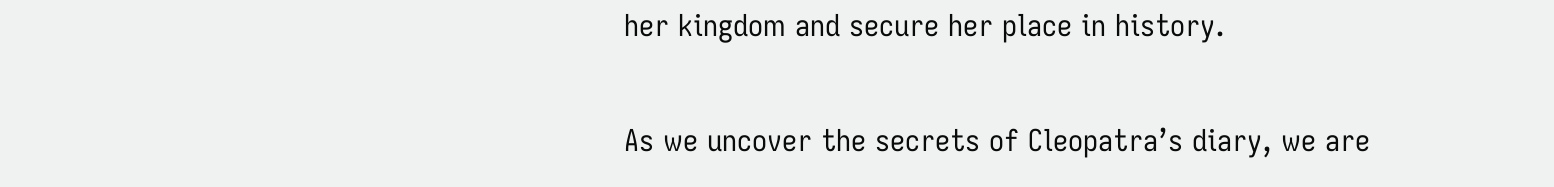her kingdom and secure her place in history.

As we uncover the secrets of Cleopatra’s diary, we are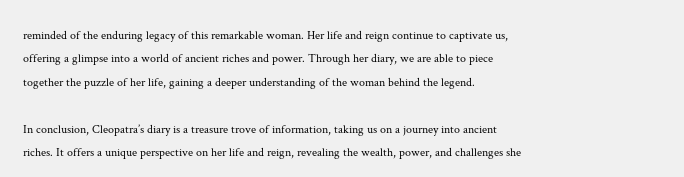reminded of the enduring legacy of this remarkable woman. Her life and reign continue to captivate us, offering a glimpse into a world of ancient riches and power. Through her diary, we are able to piece together the puzzle of her life, gaining a deeper understanding of the woman behind the legend.

In conclusion, Cleopatra’s diary is a treasure trove of information, taking us on a journey into ancient riches. It offers a unique perspective on her life and reign, revealing the wealth, power, and challenges she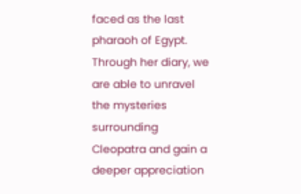faced as the last pharaoh of Egypt. Through her diary, we are able to unravel the mysteries surrounding Cleopatra and gain a deeper appreciation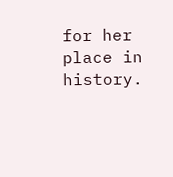for her place in history.